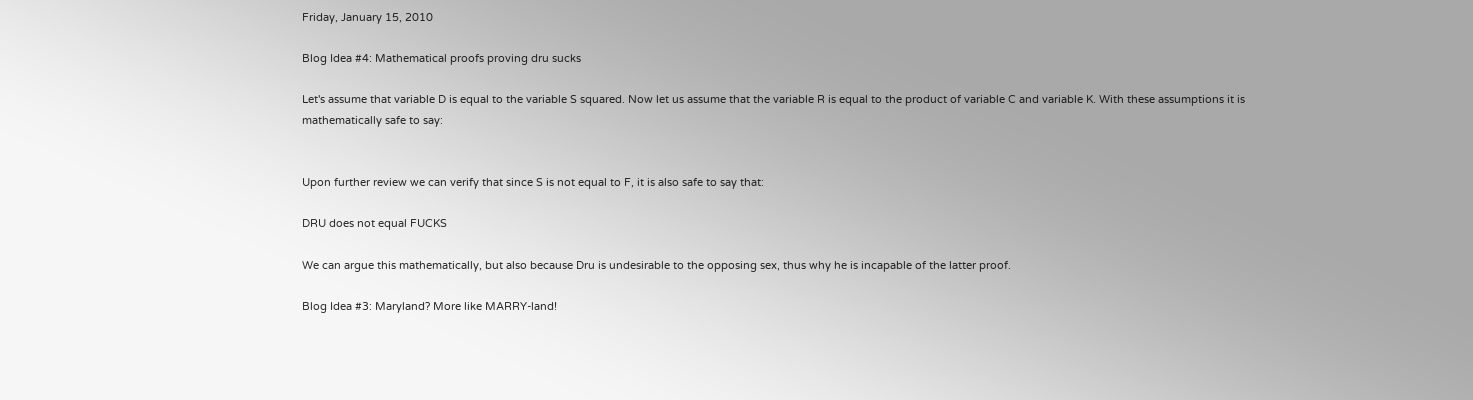Friday, January 15, 2010

Blog Idea #4: Mathematical proofs proving dru sucks

Let's assume that variable D is equal to the variable S squared. Now let us assume that the variable R is equal to the product of variable C and variable K. With these assumptions it is mathematically safe to say:


Upon further review we can verify that since S is not equal to F, it is also safe to say that:

DRU does not equal FUCKS

We can argue this mathematically, but also because Dru is undesirable to the opposing sex, thus why he is incapable of the latter proof.

Blog Idea #3: Maryland? More like MARRY-land!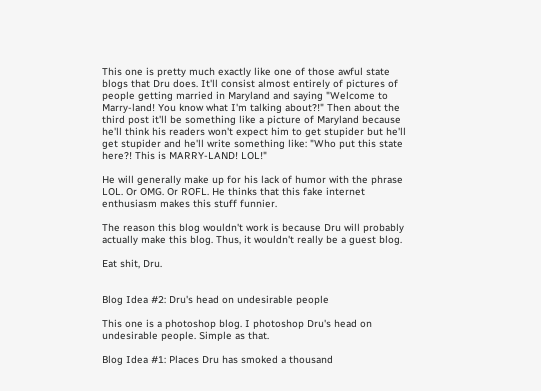This one is pretty much exactly like one of those awful state blogs that Dru does. It'll consist almost entirely of pictures of people getting married in Maryland and saying "Welcome to Marry-land! You know what I'm talking about?!" Then about the third post it'll be something like a picture of Maryland because he'll think his readers won't expect him to get stupider but he'll get stupider and he'll write something like: "Who put this state here?! This is MARRY-LAND! LOL!"

He will generally make up for his lack of humor with the phrase LOL. Or OMG. Or ROFL. He thinks that this fake internet enthusiasm makes this stuff funnier.

The reason this blog wouldn't work is because Dru will probably actually make this blog. Thus, it wouldn't really be a guest blog.

Eat shit, Dru.


Blog Idea #2: Dru's head on undesirable people

This one is a photoshop blog. I photoshop Dru's head on undesirable people. Simple as that.

Blog Idea #1: Places Dru has smoked a thousand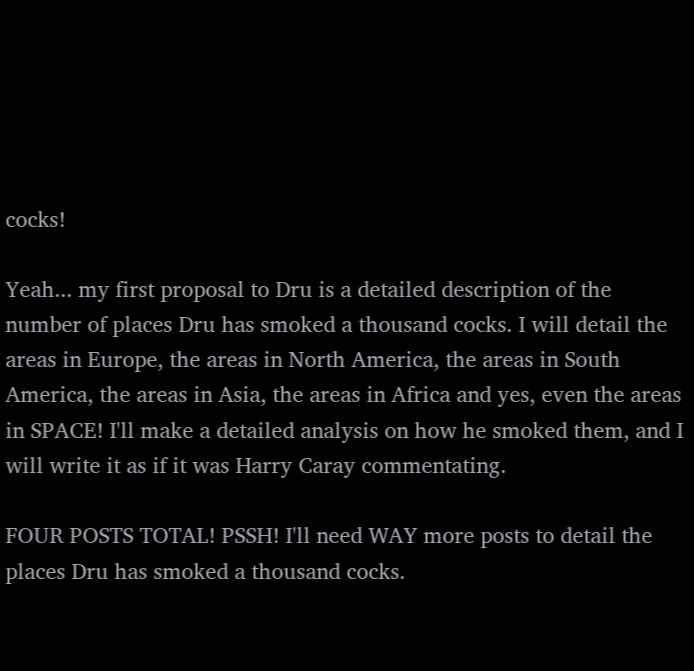cocks!

Yeah... my first proposal to Dru is a detailed description of the number of places Dru has smoked a thousand cocks. I will detail the areas in Europe, the areas in North America, the areas in South America, the areas in Asia, the areas in Africa and yes, even the areas in SPACE! I'll make a detailed analysis on how he smoked them, and I will write it as if it was Harry Caray commentating.

FOUR POSTS TOTAL! PSSH! I'll need WAY more posts to detail the places Dru has smoked a thousand cocks.